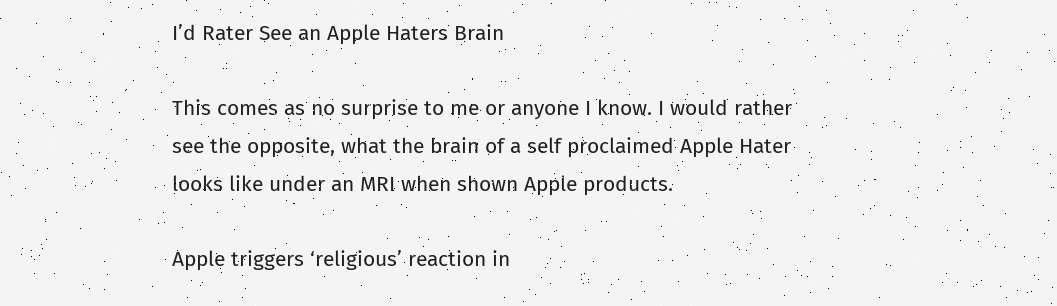I’d Rater See an Apple Haters Brain

This comes as no surprise to me or anyone I know. I would rather see the opposite, what the brain of a self proclaimed Apple Hater looks like under an MRI when shown Apple products.

Apple triggers ‘religious’ reaction in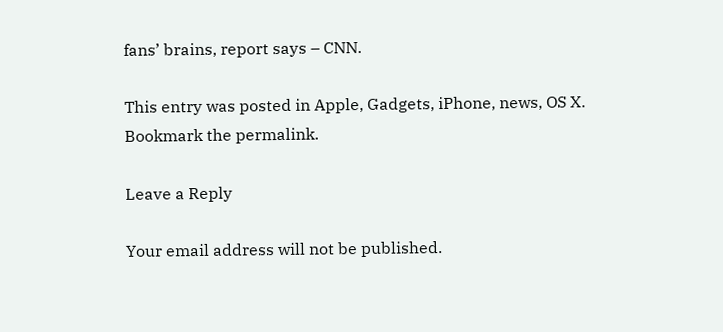fans’ brains, report says – CNN.

This entry was posted in Apple, Gadgets, iPhone, news, OS X. Bookmark the permalink.

Leave a Reply

Your email address will not be published.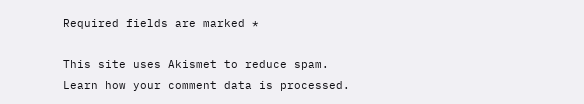Required fields are marked *

This site uses Akismet to reduce spam. Learn how your comment data is processed.